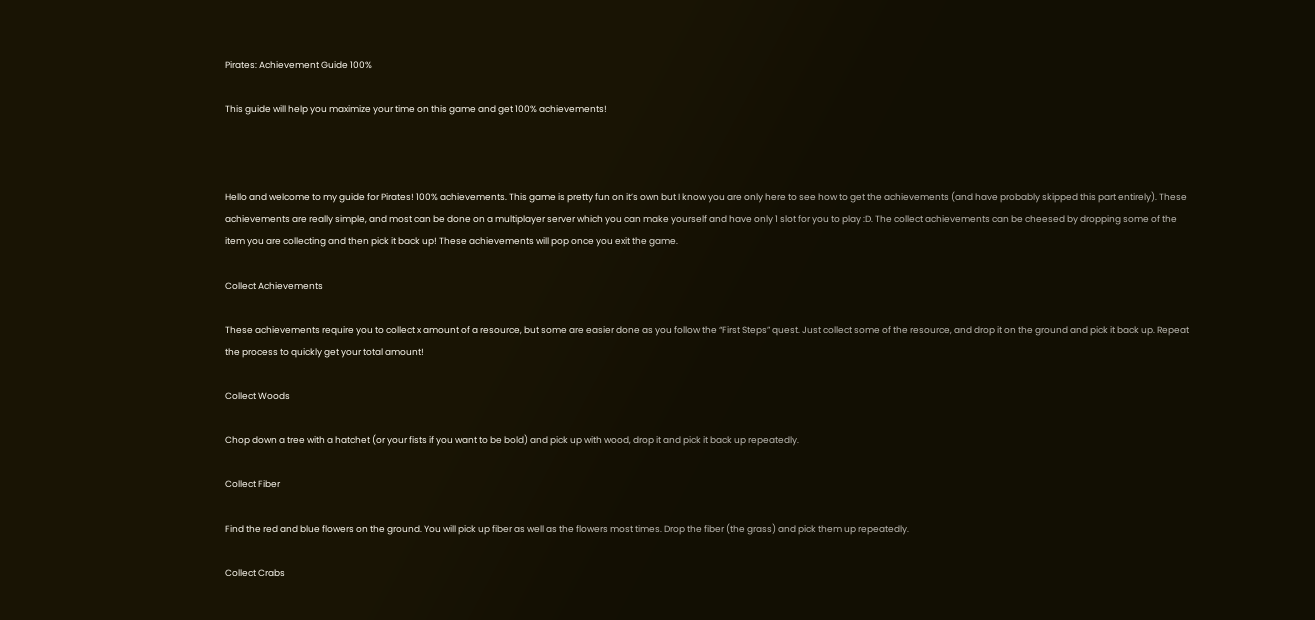Pirates: Achievement Guide 100%

This guide will help you maximize your time on this game and get 100% achievements!



Hello and welcome to my guide for Pirates! 100% achievements. This game is pretty fun on it’s own but I know you are only here to see how to get the achievements (and have probably skipped this part entirely). These achievements are really simple, and most can be done on a multiplayer server which you can make yourself and have only 1 slot for you to play :D. The collect achievements can be cheesed by dropping some of the item you are collecting and then pick it back up! These achievements will pop once you exit the game.

Collect Achievements

These achievements require you to collect x amount of a resource, but some are easier done as you follow the “First Steps” quest. Just collect some of the resource, and drop it on the ground and pick it back up. Repeat the process to quickly get your total amount!

Collect Woods

Chop down a tree with a hatchet (or your fists if you want to be bold) and pick up with wood, drop it and pick it back up repeatedly.

Collect Fiber

Find the red and blue flowers on the ground. You will pick up fiber as well as the flowers most times. Drop the fiber (the grass) and pick them up repeatedly.

Collect Crabs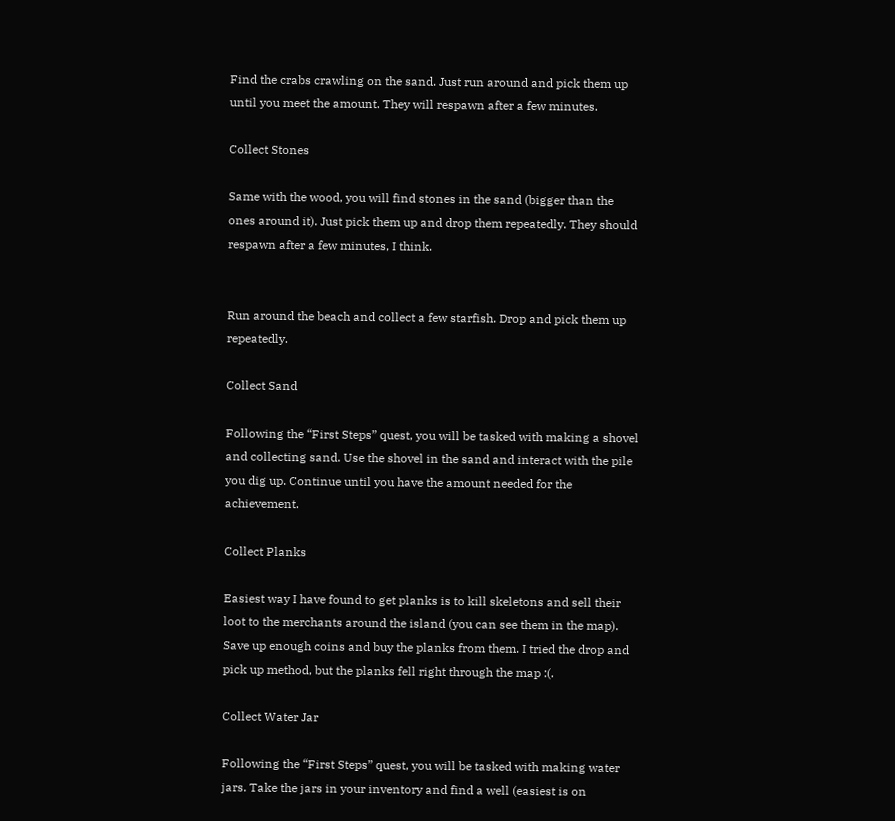Find the crabs crawling on the sand. Just run around and pick them up until you meet the amount. They will respawn after a few minutes.

Collect Stones

Same with the wood, you will find stones in the sand (bigger than the ones around it). Just pick them up and drop them repeatedly. They should respawn after a few minutes, I think.


Run around the beach and collect a few starfish. Drop and pick them up repeatedly.

Collect Sand

Following the “First Steps” quest, you will be tasked with making a shovel and collecting sand. Use the shovel in the sand and interact with the pile you dig up. Continue until you have the amount needed for the achievement.

Collect Planks

Easiest way I have found to get planks is to kill skeletons and sell their loot to the merchants around the island (you can see them in the map). Save up enough coins and buy the planks from them. I tried the drop and pick up method, but the planks fell right through the map :(.

Collect Water Jar

Following the “First Steps” quest, you will be tasked with making water jars. Take the jars in your inventory and find a well (easiest is on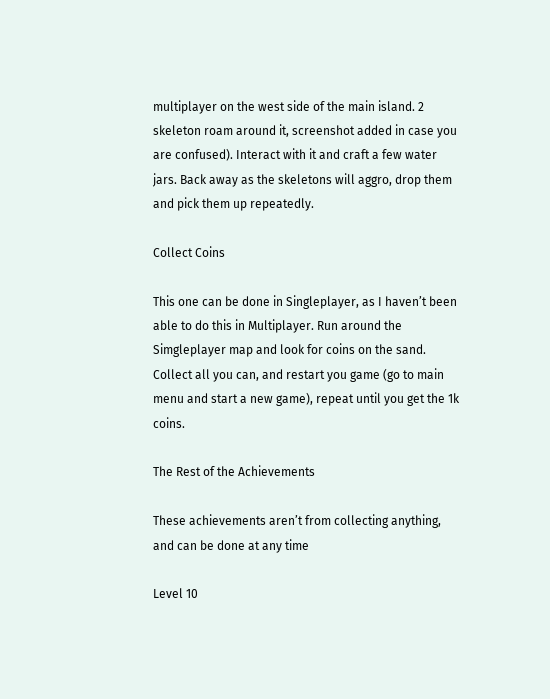multiplayer on the west side of the main island. 2 skeleton roam around it, screenshot added in case you are confused). Interact with it and craft a few water jars. Back away as the skeletons will aggro, drop them and pick them up repeatedly.

Collect Coins

This one can be done in Singleplayer, as I haven’t been able to do this in Multiplayer. Run around the Simgleplayer map and look for coins on the sand. Collect all you can, and restart you game (go to main menu and start a new game), repeat until you get the 1k coins.

The Rest of the Achievements

These achievements aren’t from collecting anything, and can be done at any time

Level 10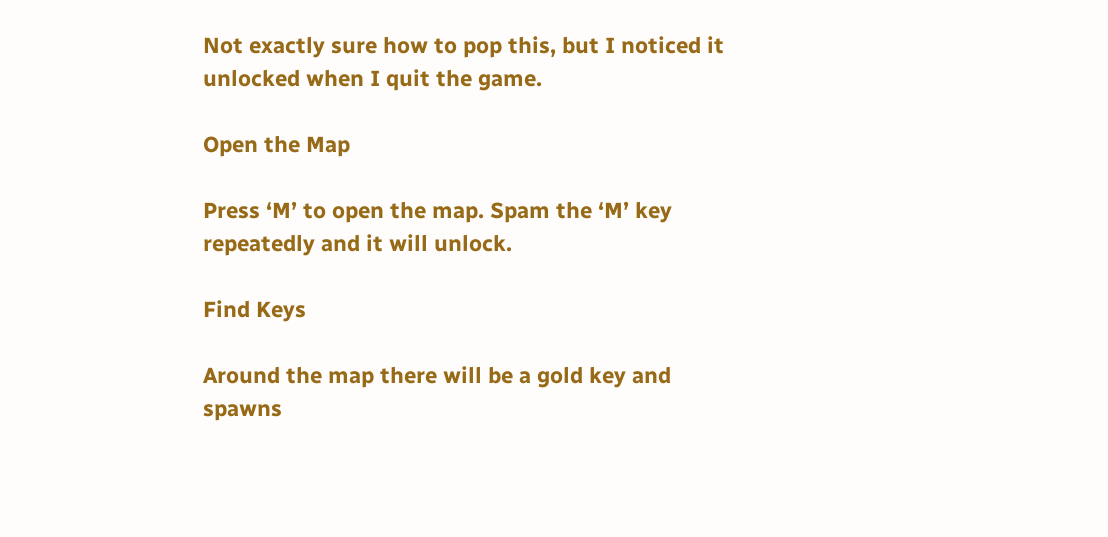Not exactly sure how to pop this, but I noticed it unlocked when I quit the game.

Open the Map

Press ‘M’ to open the map. Spam the ‘M’ key repeatedly and it will unlock.

Find Keys

Around the map there will be a gold key and spawns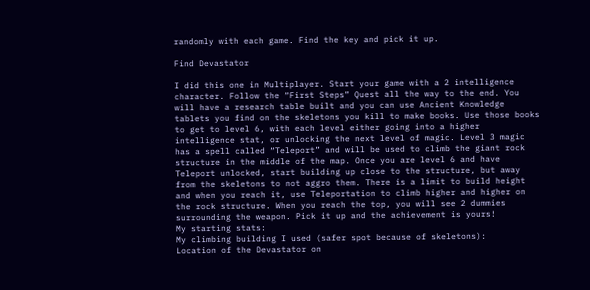randomly with each game. Find the key and pick it up.

Find Devastator

I did this one in Multiplayer. Start your game with a 2 intelligence character. Follow the “First Steps” Quest all the way to the end. You will have a research table built and you can use Ancient Knowledge tablets you find on the skeletons you kill to make books. Use those books to get to level 6, with each level either going into a higher intelligence stat, or unlocking the next level of magic. Level 3 magic has a spell called “Teleport” and will be used to climb the giant rock structure in the middle of the map. Once you are level 6 and have Teleport unlocked, start building up close to the structure, but away from the skeletons to not aggro them. There is a limit to build height and when you reach it, use Teleportation to climb higher and higher on the rock structure. When you reach the top, you will see 2 dummies surrounding the weapon. Pick it up and the achievement is yours!
My starting stats:
My climbing building I used (safer spot because of skeletons):
Location of the Devastator on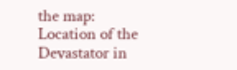the map:
Location of the Devastator in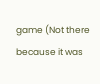game (Not there because it was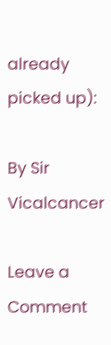already picked up):

By Sir Vicalcancer

Leave a Comment